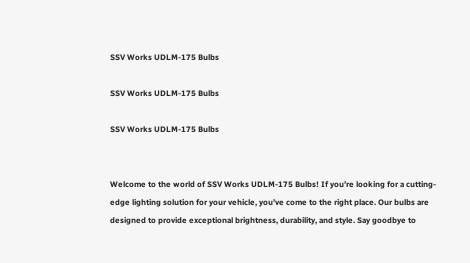SSV Works UDLM-175 Bulbs

SSV Works UDLM-175 Bulbs

SSV Works UDLM-175 Bulbs


Welcome to the world of SSV Works UDLM-175 Bulbs! If you’re looking for a cutting-edge lighting solution for your vehicle, you’ve come to the right place. Our bulbs are designed to provide exceptional brightness, durability, and style. Say goodbye to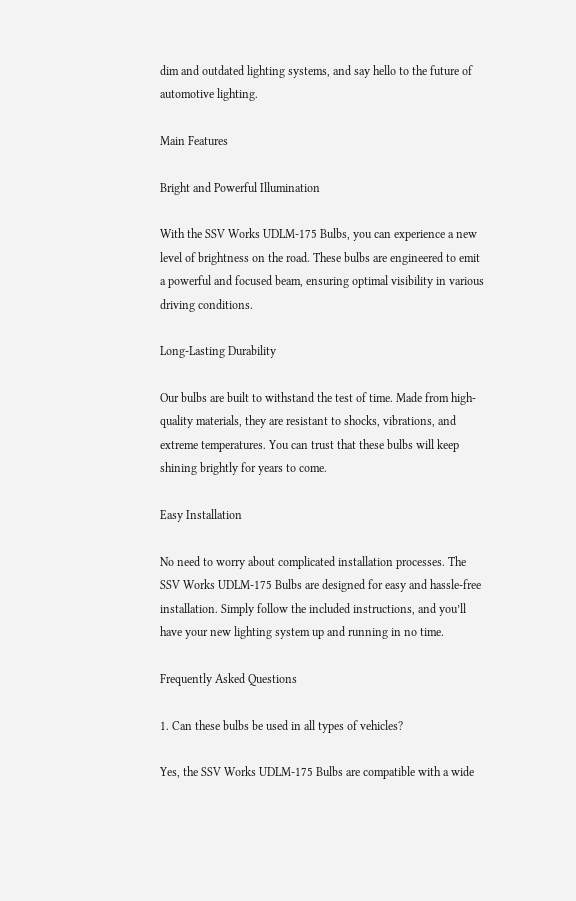dim and outdated lighting systems, and say hello to the future of automotive lighting.

Main Features

Bright and Powerful Illumination

With the SSV Works UDLM-175 Bulbs, you can experience a new level of brightness on the road. These bulbs are engineered to emit a powerful and focused beam, ensuring optimal visibility in various driving conditions.

Long-Lasting Durability

Our bulbs are built to withstand the test of time. Made from high-quality materials, they are resistant to shocks, vibrations, and extreme temperatures. You can trust that these bulbs will keep shining brightly for years to come.

Easy Installation

No need to worry about complicated installation processes. The SSV Works UDLM-175 Bulbs are designed for easy and hassle-free installation. Simply follow the included instructions, and you’ll have your new lighting system up and running in no time.

Frequently Asked Questions

1. Can these bulbs be used in all types of vehicles?

Yes, the SSV Works UDLM-175 Bulbs are compatible with a wide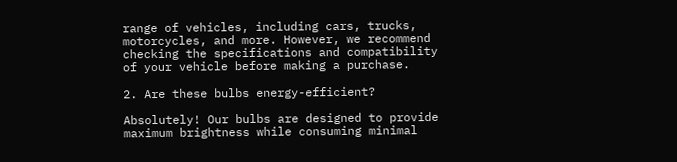range of vehicles, including cars, trucks, motorcycles, and more. However, we recommend checking the specifications and compatibility of your vehicle before making a purchase.

2. Are these bulbs energy-efficient?

Absolutely! Our bulbs are designed to provide maximum brightness while consuming minimal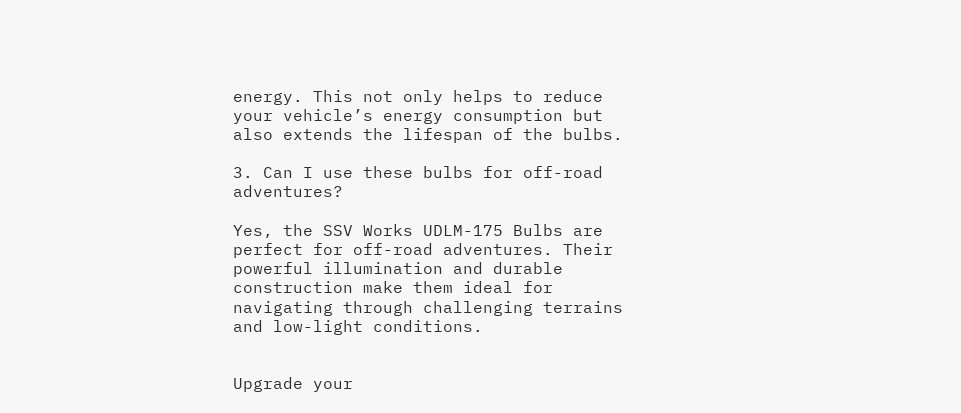energy. This not only helps to reduce your vehicle’s energy consumption but also extends the lifespan of the bulbs.

3. Can I use these bulbs for off-road adventures?

Yes, the SSV Works UDLM-175 Bulbs are perfect for off-road adventures. Their powerful illumination and durable construction make them ideal for navigating through challenging terrains and low-light conditions.


Upgrade your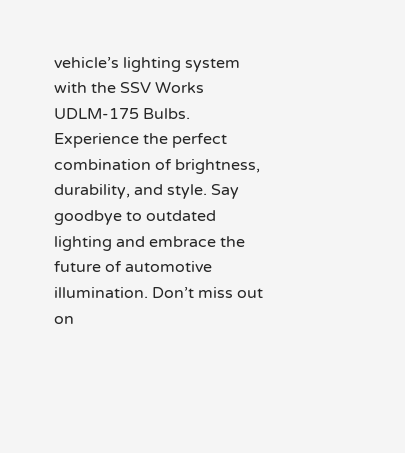vehicle’s lighting system with the SSV Works UDLM-175 Bulbs. Experience the perfect combination of brightness, durability, and style. Say goodbye to outdated lighting and embrace the future of automotive illumination. Don’t miss out on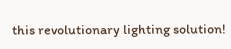this revolutionary lighting solution!